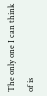The only one I can think of is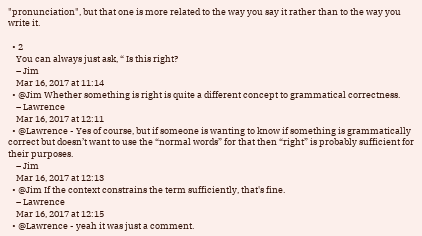"pronunciation", but that one is more related to the way you say it rather than to the way you write it.

  • 2
    You can always just ask, “ Is this right?
    – Jim
    Mar 16, 2017 at 11:14
  • @Jim Whether something is right is quite a different concept to grammatical correctness.
    – Lawrence
    Mar 16, 2017 at 12:11
  • @Lawrence - Yes of course, but if someone is wanting to know if something is grammatically correct but doesn’t want to use the “normal words” for that then “right” is probably sufficient for their purposes.
    – Jim
    Mar 16, 2017 at 12:13
  • @Jim If the context constrains the term sufficiently, that's fine.
    – Lawrence
    Mar 16, 2017 at 12:15
  • @Lawrence - yeah it was just a comment.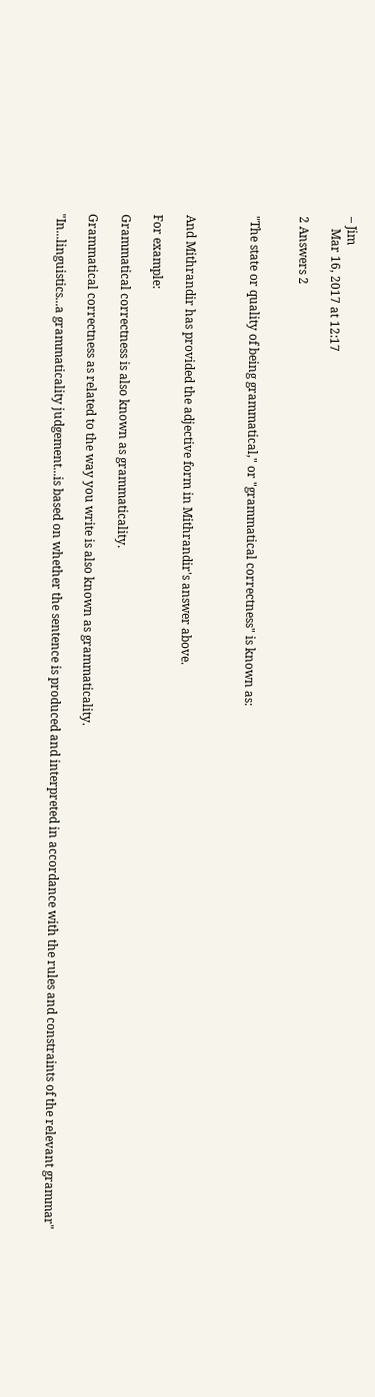– Jim
    Mar 16, 2017 at 12:17

2 Answers 2


"The state or quality of being grammatical," or "grammatical correctness" is known as:



And Mithrandir has provided the adjective form in Mithrandir's answer above.

For example:

Grammatical correctness is also known as grammaticality.

Grammatical correctness as related to the way you write is also known as grammaticality.

"In...linguistics...a grammaticality judgement...is based on whether the sentence is produced and interpreted in accordance with the rules and constraints of the relevant grammar"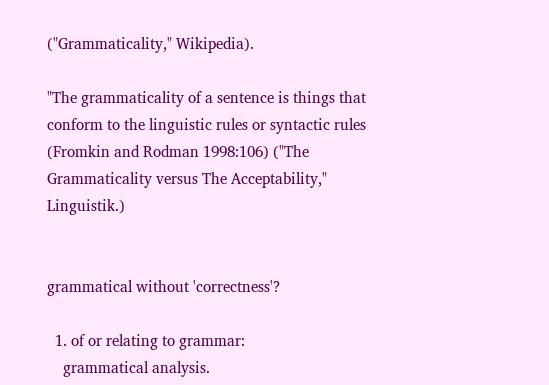("Grammaticality," Wikipedia).

"The grammaticality of a sentence is things that conform to the linguistic rules or syntactic rules (Fromkin and Rodman 1998:106) ("The Grammaticality versus The Acceptability," Linguistik.)


grammatical without 'correctness'?

  1. of or relating to grammar:
    grammatical analysis.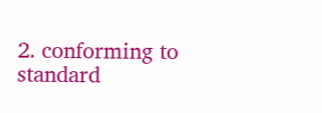2. conforming to standard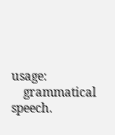usage:
    grammatical speech.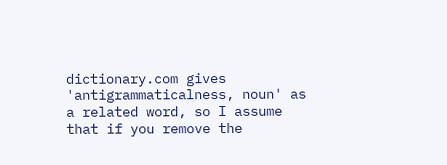dictionary.com gives 'antigrammaticalness, noun' as a related word, so I assume that if you remove the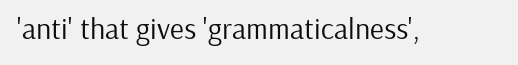'anti' that gives 'grammaticalness',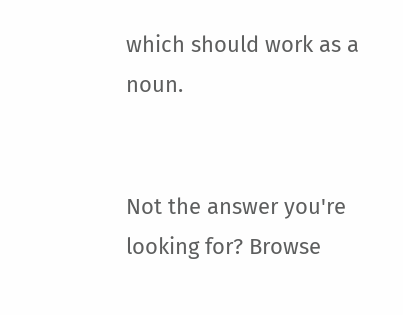which should work as a noun.


Not the answer you're looking for? Browse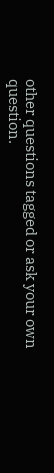other questions tagged or ask your own question.